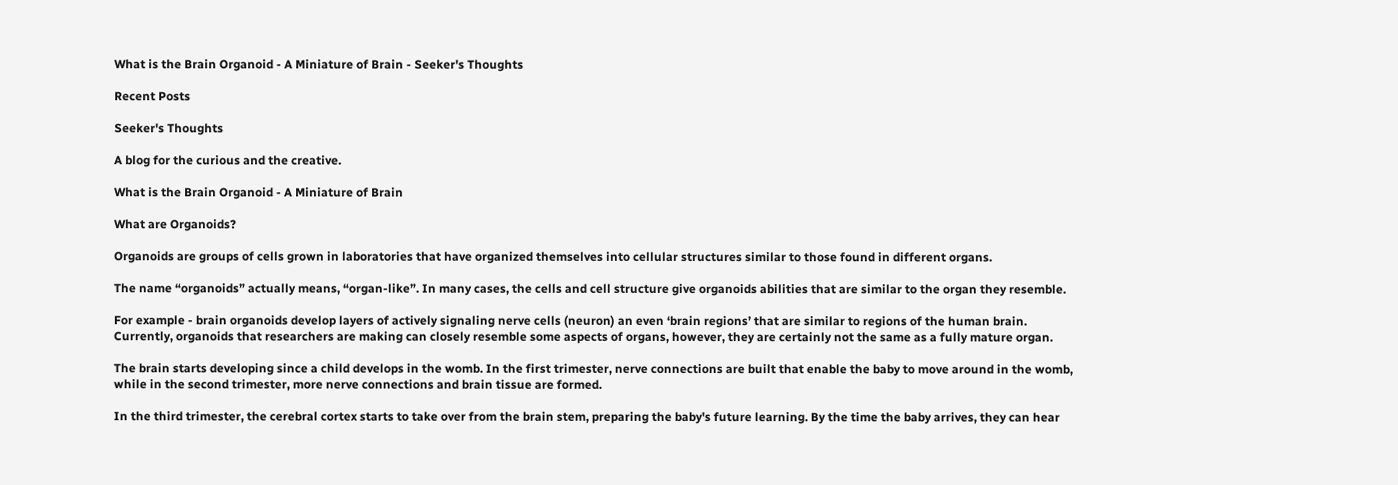What is the Brain Organoid - A Miniature of Brain - Seeker's Thoughts

Recent Posts

Seeker's Thoughts

A blog for the curious and the creative.

What is the Brain Organoid - A Miniature of Brain

What are Organoids?

Organoids are groups of cells grown in laboratories that have organized themselves into cellular structures similar to those found in different organs.

The name “organoids” actually means, “organ-like”. In many cases, the cells and cell structure give organoids abilities that are similar to the organ they resemble.

For example - brain organoids develop layers of actively signaling nerve cells (neuron) an even ‘brain regions’ that are similar to regions of the human brain. Currently, organoids that researchers are making can closely resemble some aspects of organs, however, they are certainly not the same as a fully mature organ.

The brain starts developing since a child develops in the womb. In the first trimester, nerve connections are built that enable the baby to move around in the womb, while in the second trimester, more nerve connections and brain tissue are formed.

In the third trimester, the cerebral cortex starts to take over from the brain stem, preparing the baby's future learning. By the time the baby arrives, they can hear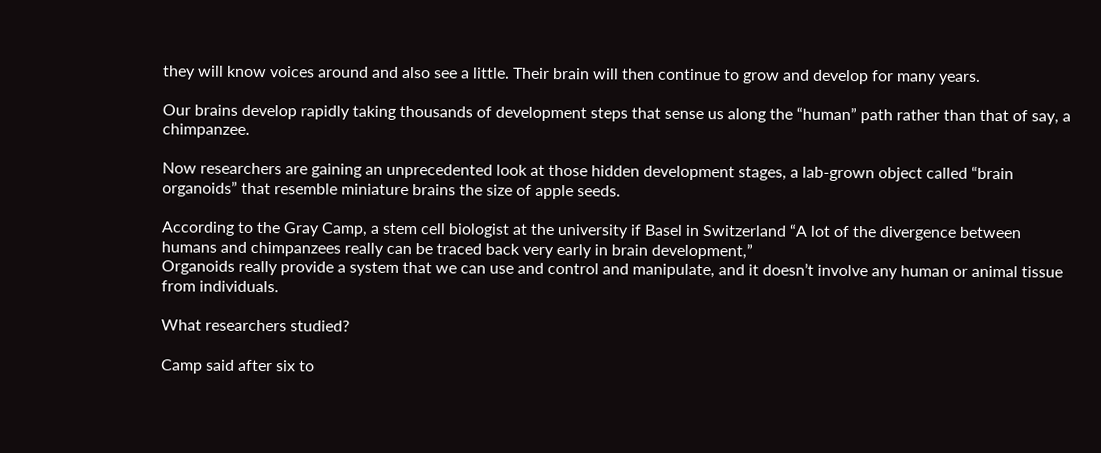they will know voices around and also see a little. Their brain will then continue to grow and develop for many years.

Our brains develop rapidly taking thousands of development steps that sense us along the “human” path rather than that of say, a chimpanzee.

Now researchers are gaining an unprecedented look at those hidden development stages, a lab-grown object called “brain organoids” that resemble miniature brains the size of apple seeds.

According to the Gray Camp, a stem cell biologist at the university if Basel in Switzerland “A lot of the divergence between humans and chimpanzees really can be traced back very early in brain development,”
Organoids really provide a system that we can use and control and manipulate, and it doesn’t involve any human or animal tissue from individuals.

What researchers studied?

Camp said after six to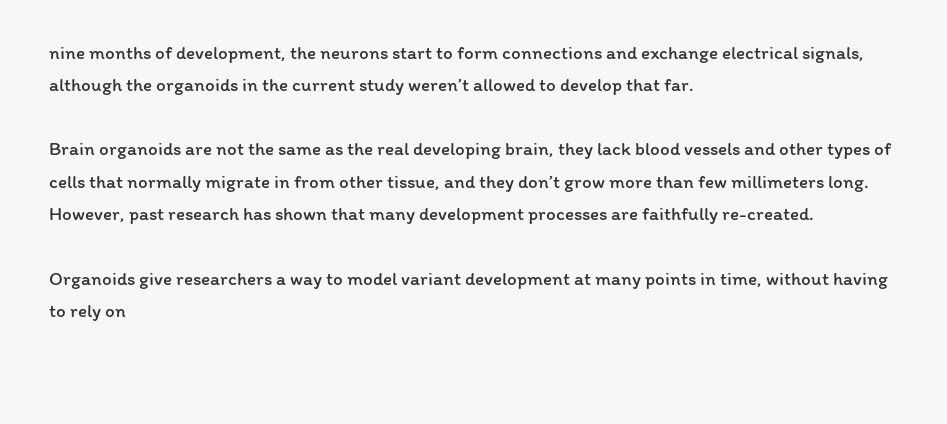nine months of development, the neurons start to form connections and exchange electrical signals, although the organoids in the current study weren’t allowed to develop that far.

Brain organoids are not the same as the real developing brain, they lack blood vessels and other types of cells that normally migrate in from other tissue, and they don’t grow more than few millimeters long.
However, past research has shown that many development processes are faithfully re-created.

Organoids give researchers a way to model variant development at many points in time, without having to rely on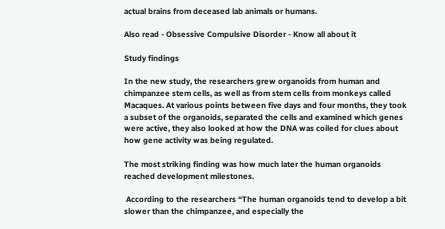actual brains from deceased lab animals or humans.

Also read - Obsessive Compulsive Disorder - Know all about it

Study findings

In the new study, the researchers grew organoids from human and chimpanzee stem cells, as well as from stem cells from monkeys called Macaques. At various points between five days and four months, they took a subset of the organoids, separated the cells and examined which genes were active, they also looked at how the DNA was coiled for clues about how gene activity was being regulated.

The most striking finding was how much later the human organoids reached development milestones.

 According to the researchers “The human organoids tend to develop a bit slower than the chimpanzee, and especially the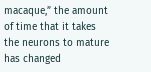macaque,” the amount of time that it takes the neurons to mature has changed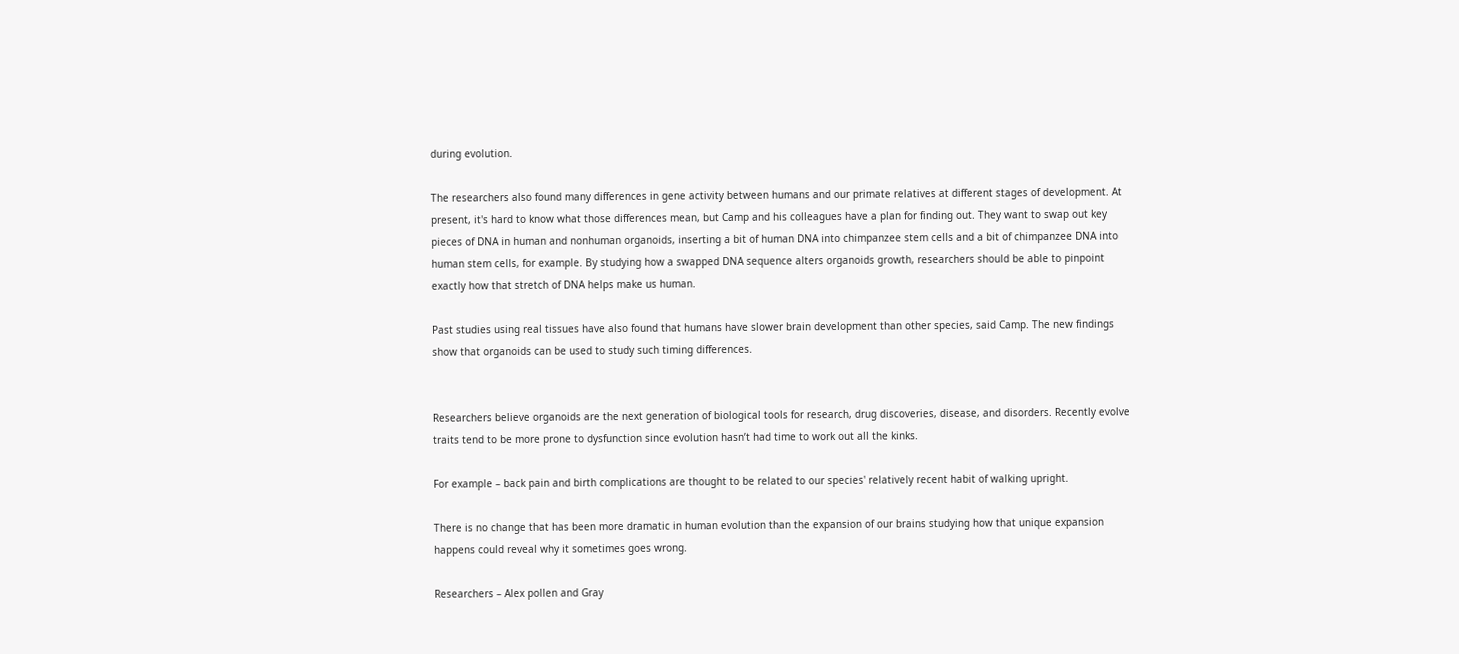during evolution.

The researchers also found many differences in gene activity between humans and our primate relatives at different stages of development. At present, it's hard to know what those differences mean, but Camp and his colleagues have a plan for finding out. They want to swap out key pieces of DNA in human and nonhuman organoids, inserting a bit of human DNA into chimpanzee stem cells and a bit of chimpanzee DNA into human stem cells, for example. By studying how a swapped DNA sequence alters organoids growth, researchers should be able to pinpoint exactly how that stretch of DNA helps make us human.

Past studies using real tissues have also found that humans have slower brain development than other species, said Camp. The new findings show that organoids can be used to study such timing differences.


Researchers believe organoids are the next generation of biological tools for research, drug discoveries, disease, and disorders. Recently evolve traits tend to be more prone to dysfunction since evolution hasn’t had time to work out all the kinks.

For example – back pain and birth complications are thought to be related to our species' relatively recent habit of walking upright.

There is no change that has been more dramatic in human evolution than the expansion of our brains studying how that unique expansion happens could reveal why it sometimes goes wrong.

Researchers – Alex pollen and Gray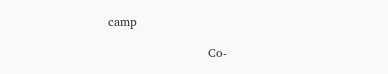camp

                         Co-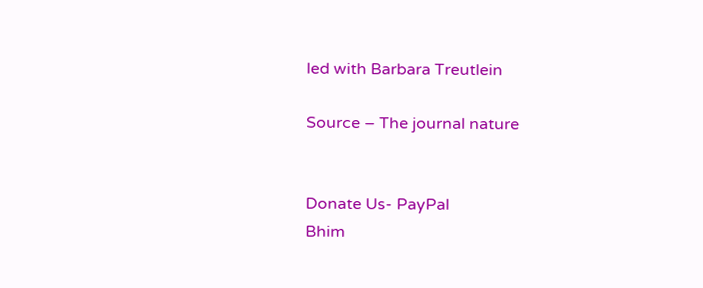led with Barbara Treutlein

Source – The journal nature


Donate Us- PayPal
Bhim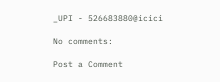_UPI - 526683880@icici

No comments:

Post a Comment